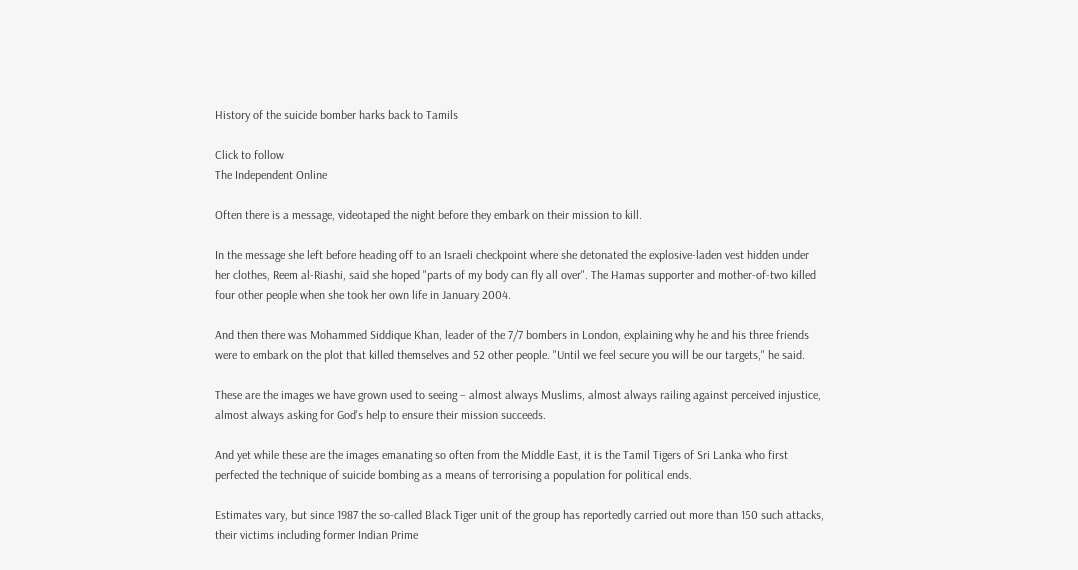History of the suicide bomber harks back to Tamils

Click to follow
The Independent Online

Often there is a message, videotaped the night before they embark on their mission to kill.

In the message she left before heading off to an Israeli checkpoint where she detonated the explosive-laden vest hidden under her clothes, Reem al-Riashi, said she hoped "parts of my body can fly all over". The Hamas supporter and mother-of-two killed four other people when she took her own life in January 2004.

And then there was Mohammed Siddique Khan, leader of the 7/7 bombers in London, explaining why he and his three friends were to embark on the plot that killed themselves and 52 other people. "Until we feel secure you will be our targets," he said.

These are the images we have grown used to seeing – almost always Muslims, almost always railing against perceived injustice, almost always asking for God's help to ensure their mission succeeds.

And yet while these are the images emanating so often from the Middle East, it is the Tamil Tigers of Sri Lanka who first perfected the technique of suicide bombing as a means of terrorising a population for political ends.

Estimates vary, but since 1987 the so-called Black Tiger unit of the group has reportedly carried out more than 150 such attacks, their victims including former Indian Prime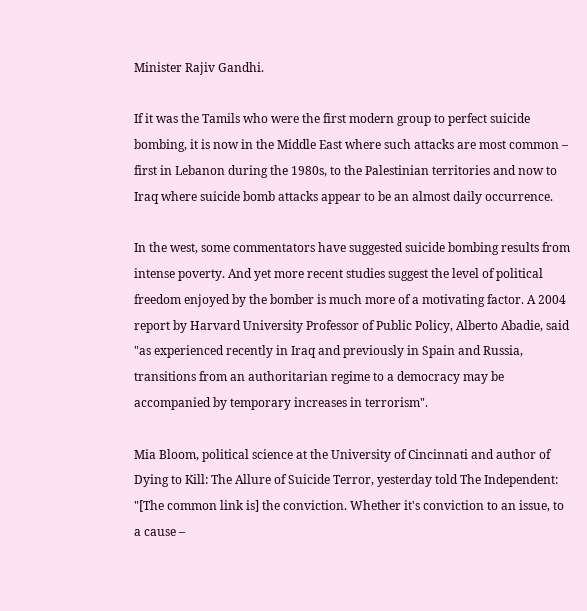Minister Rajiv Gandhi.

If it was the Tamils who were the first modern group to perfect suicide bombing, it is now in the Middle East where such attacks are most common – first in Lebanon during the 1980s, to the Palestinian territories and now to Iraq where suicide bomb attacks appear to be an almost daily occurrence.

In the west, some commentators have suggested suicide bombing results from intense poverty. And yet more recent studies suggest the level of political freedom enjoyed by the bomber is much more of a motivating factor. A 2004 report by Harvard University Professor of Public Policy, Alberto Abadie, said "as experienced recently in Iraq and previously in Spain and Russia, transitions from an authoritarian regime to a democracy may be accompanied by temporary increases in terrorism".

Mia Bloom, political science at the University of Cincinnati and author of Dying to Kill: The Allure of Suicide Terror, yesterday told The Independent: "[The common link is] the conviction. Whether it's conviction to an issue, to a cause –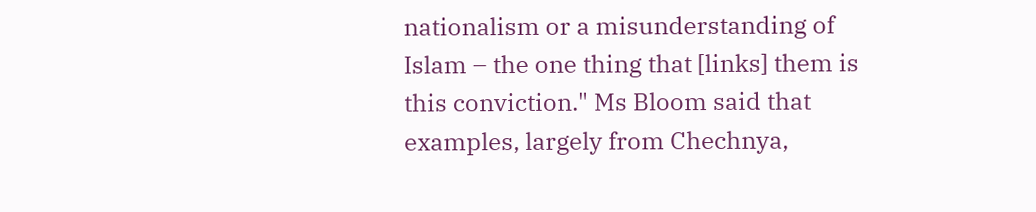nationalism or a misunderstanding of Islam – the one thing that [links] them is this conviction." Ms Bloom said that examples, largely from Chechnya,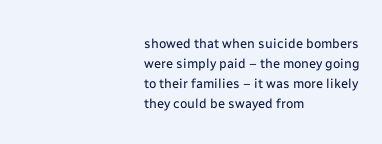showed that when suicide bombers were simply paid – the money going to their families – it was more likely they could be swayed from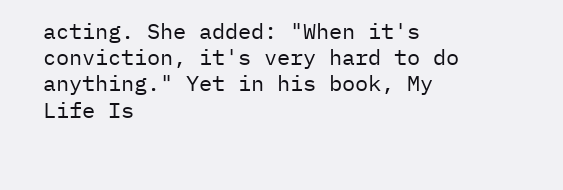acting. She added: "When it's conviction, it's very hard to do anything." Yet in his book, My Life Is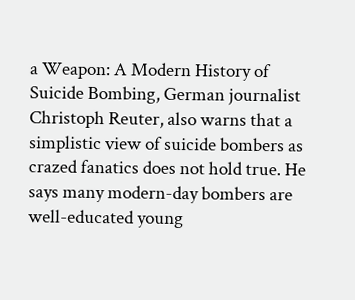a Weapon: A Modern History of Suicide Bombing, German journalist Christoph Reuter, also warns that a simplistic view of suicide bombers as crazed fanatics does not hold true. He says many modern-day bombers are well-educated young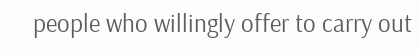people who willingly offer to carry out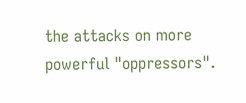the attacks on more powerful "oppressors".